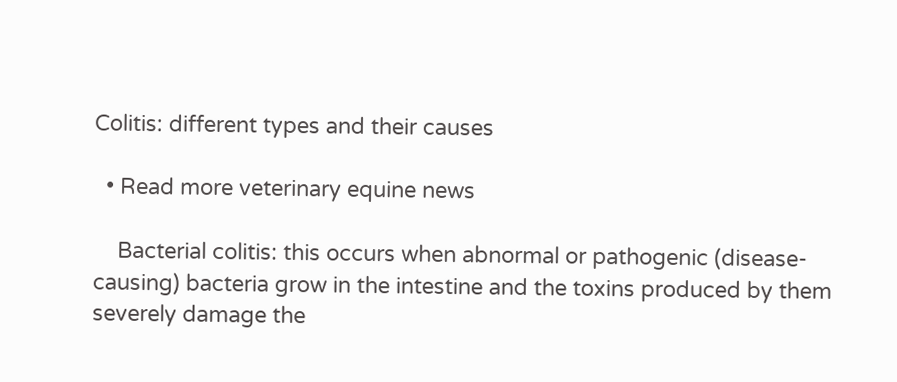Colitis: different types and their causes

  • Read more veterinary equine news

    Bacterial colitis: this occurs when abnormal or pathogenic (disease-causing) bacteria grow in the intestine and the toxins produced by them severely damage the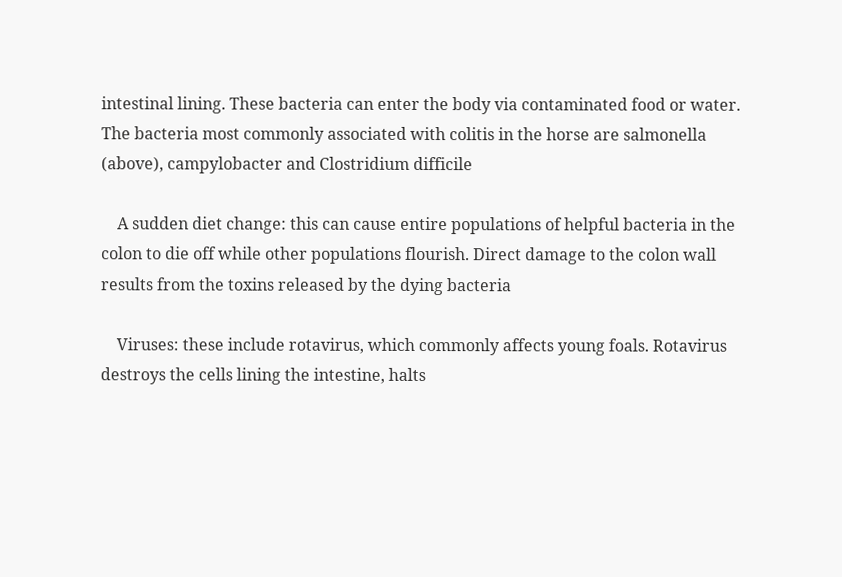intestinal lining. These bacteria can enter the body via contaminated food or water. The bacteria most commonly associated with colitis in the horse are salmonella (above), campylobacter and Clostridium difficile

    A sudden diet change: this can cause entire populations of helpful bacteria in the colon to die off while other populations flourish. Direct damage to the colon wall results from the toxins released by the dying bacteria

    Viruses: these include rotavirus, which commonly affects young foals. Rotavirus destroys the cells lining the intestine, halts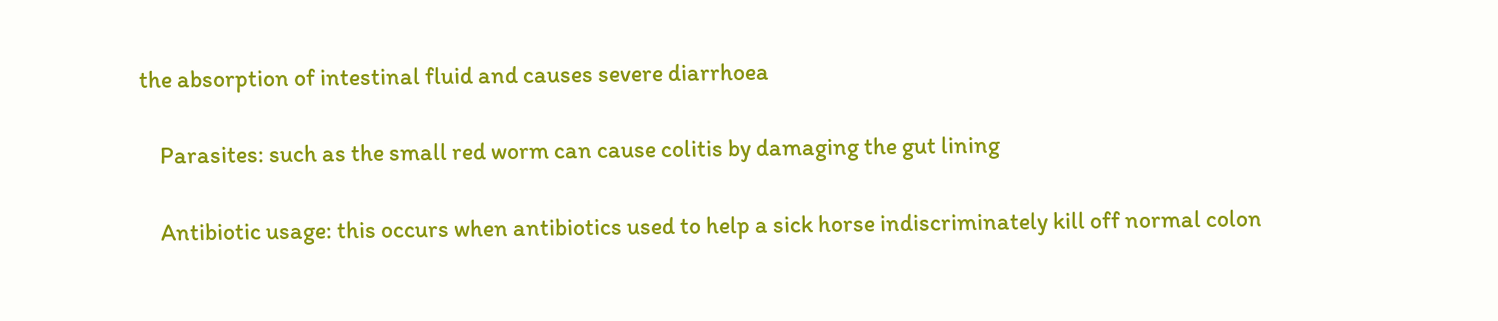the absorption of intestinal fluid and causes severe diarrhoea

    Parasites: such as the small red worm can cause colitis by damaging the gut lining

    Antibiotic usage: this occurs when antibiotics used to help a sick horse indiscriminately kill off normal colon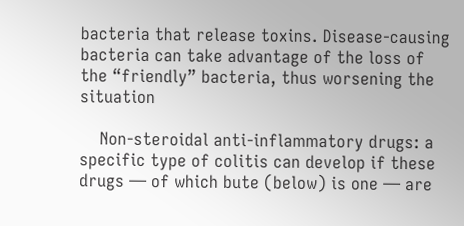bacteria that release toxins. Disease-causing bacteria can take advantage of the loss of the “friendly” bacteria, thus worsening the situation

    Non-steroidal anti-inflammatory drugs: a specific type of colitis can develop if these drugs — of which bute (below) is one — are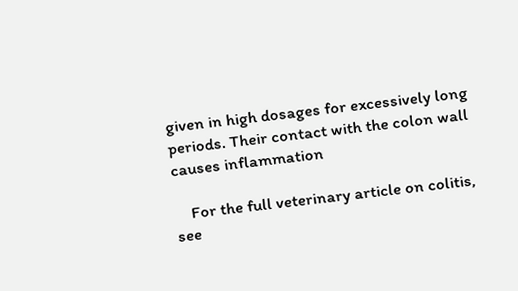given in high dosages for excessively long periods. Their contact with the colon wall causes inflammation

    For the full veterinary article on colitis, see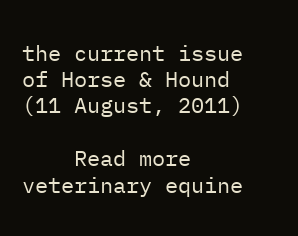the current issue of Horse & Hound (11 August, 2011)

    Read more veterinary equine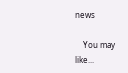news

    You may like...